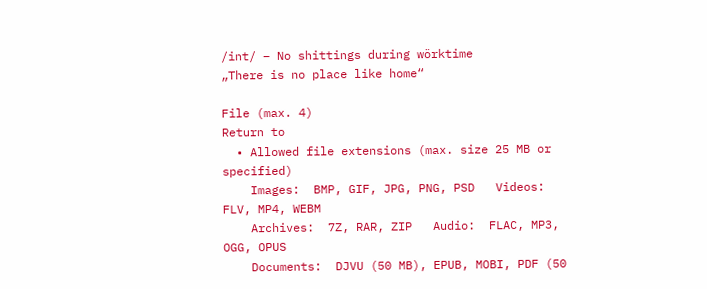/int/ – No shittings during wörktime
„There is no place like home“

File (max. 4)
Return to
  • Allowed file extensions (max. size 25 MB or specified)
    Images:  BMP, GIF, JPG, PNG, PSD   Videos:  FLV, MP4, WEBM
    Archives:  7Z, RAR, ZIP   Audio:  FLAC, MP3, OGG, OPUS
    Documents:  DJVU (50 MB), EPUB, MOBI, PDF (50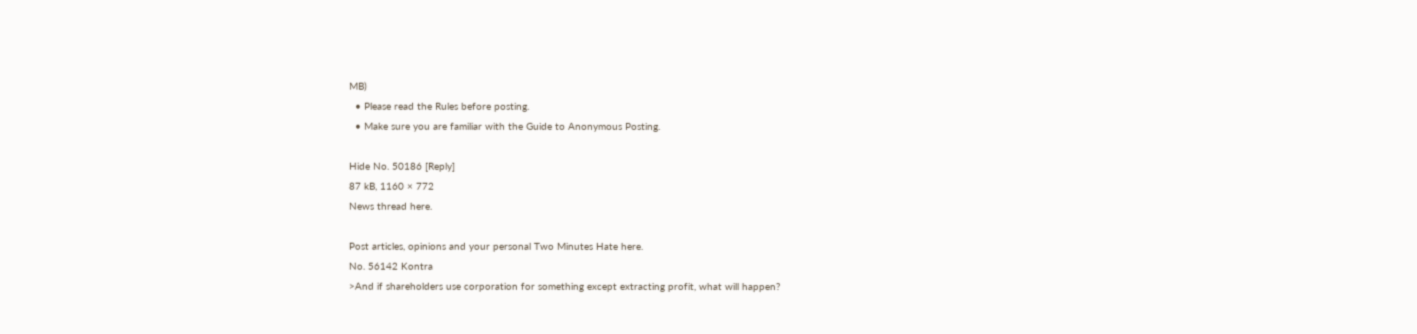MB)
  • Please read the Rules before posting.
  • Make sure you are familiar with the Guide to Anonymous Posting.

Hide No. 50186 [Reply]
87 kB, 1160 × 772
News thread here.

Post articles, opinions and your personal Two Minutes Hate here.
No. 56142 Kontra
>And if shareholders use corporation for something except extracting profit, what will happen?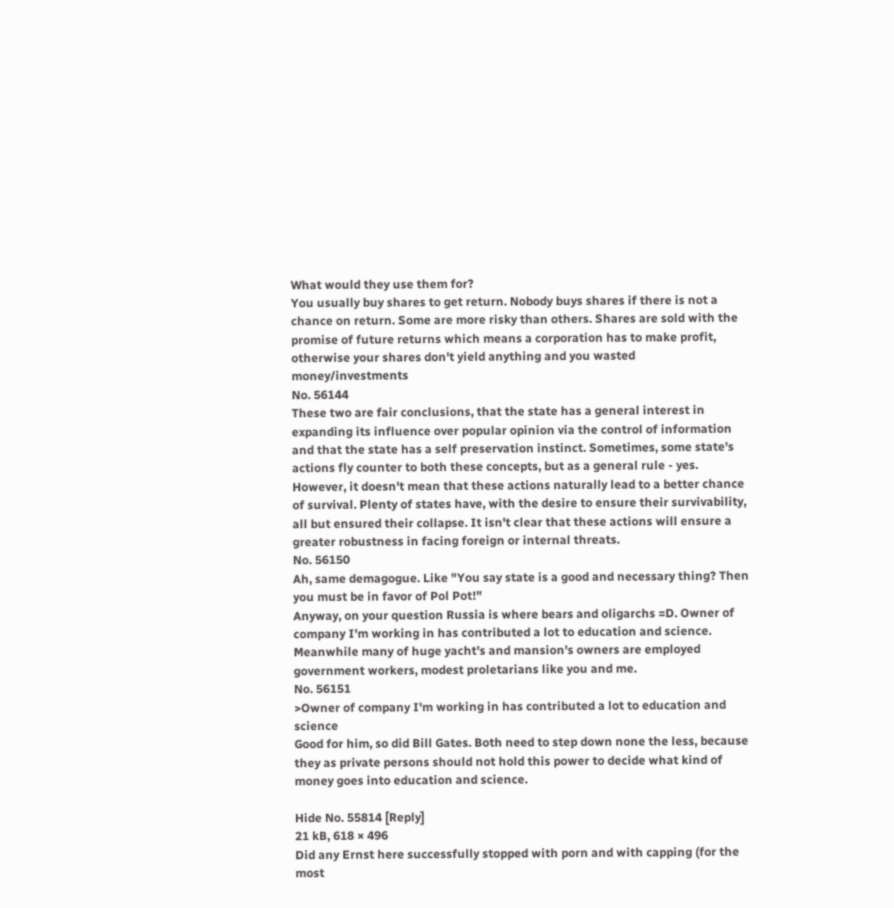What would they use them for?
You usually buy shares to get return. Nobody buys shares if there is not a chance on return. Some are more risky than others. Shares are sold with the promise of future returns which means a corporation has to make profit, otherwise your shares don't yield anything and you wasted money/investments
No. 56144
These two are fair conclusions, that the state has a general interest in expanding its influence over popular opinion via the control of information and that the state has a self preservation instinct. Sometimes, some state's actions fly counter to both these concepts, but as a general rule - yes.
However, it doesn't mean that these actions naturally lead to a better chance of survival. Plenty of states have, with the desire to ensure their survivability, all but ensured their collapse. It isn't clear that these actions will ensure a greater robustness in facing foreign or internal threats.
No. 56150
Ah, same demagogue. Like "You say state is a good and necessary thing? Then you must be in favor of Pol Pot!"
Anyway, on your question Russia is where bears and oligarchs =D. Owner of company I'm working in has contributed a lot to education and science. Meanwhile many of huge yacht's and mansion's owners are employed government workers, modest proletarians like you and me.
No. 56151
>Owner of company I'm working in has contributed a lot to education and science
Good for him, so did Bill Gates. Both need to step down none the less, because they as private persons should not hold this power to decide what kind of money goes into education and science.

Hide No. 55814 [Reply]
21 kB, 618 × 496
Did any Ernst here successfully stopped with porn and with capping (for the most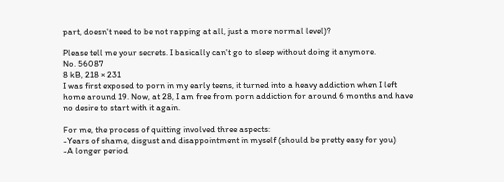part, doesn't need to be not rapping at all, just a more normal level)?

Please tell me your secrets. I basically can't go to sleep without doing it anymore.
No. 56087
8 kB, 218 × 231
I was first exposed to porn in my early teens, it turned into a heavy addiction when I left home around 19. Now, at 28, I am free from porn addiction for around 6 months and have no desire to start with it again.

For me, the process of quitting involved three aspects:
-Years of shame, disgust and disappointment in myself (should be pretty easy for you)
-A longer period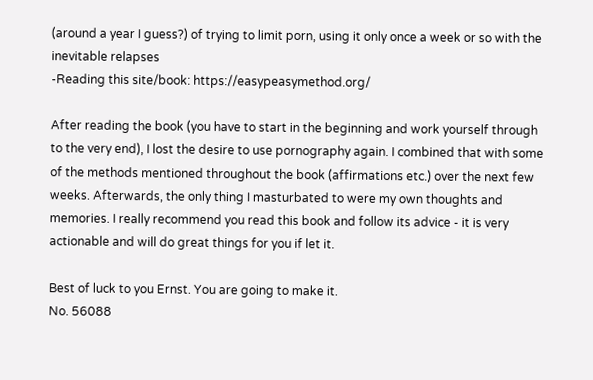(around a year I guess?) of trying to limit porn, using it only once a week or so with the inevitable relapses
-Reading this site/book: https://easypeasymethod.org/

After reading the book (you have to start in the beginning and work yourself through to the very end), I lost the desire to use pornography again. I combined that with some of the methods mentioned throughout the book (affirmations etc.) over the next few weeks. Afterwards, the only thing I masturbated to were my own thoughts and memories. I really recommend you read this book and follow its advice - it is very actionable and will do great things for you if let it.

Best of luck to you Ernst. You are going to make it.
No. 56088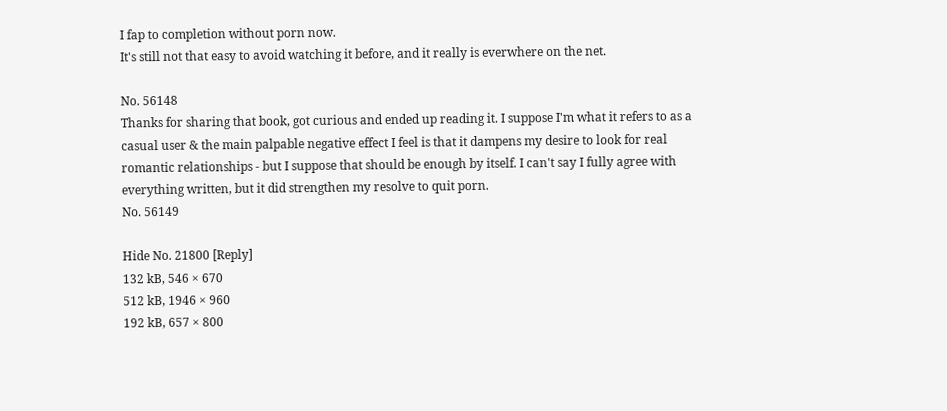I fap to completion without porn now.
It's still not that easy to avoid watching it before, and it really is everwhere on the net.

No. 56148
Thanks for sharing that book, got curious and ended up reading it. I suppose I'm what it refers to as a casual user & the main palpable negative effect I feel is that it dampens my desire to look for real romantic relationships - but I suppose that should be enough by itself. I can't say I fully agree with everything written, but it did strengthen my resolve to quit porn.
No. 56149

Hide No. 21800 [Reply]
132 kB, 546 × 670
512 kB, 1946 × 960
192 kB, 657 × 800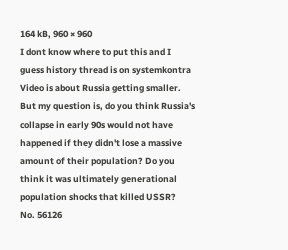164 kB, 960 × 960
I dont know where to put this and I guess history thread is on systemkontra
Video is about Russia getting smaller. But my question is, do you think Russia's collapse in early 90s would not have happened if they didn't lose a massive amount of their population? Do you think it was ultimately generational population shocks that killed USSR?
No. 56126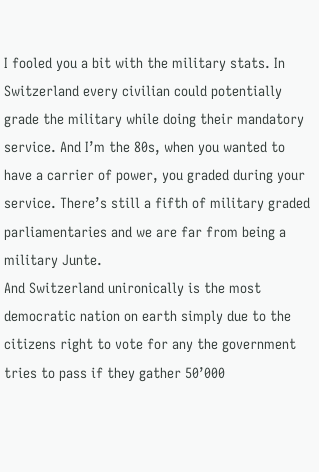I fooled you a bit with the military stats. In Switzerland every civilian could potentially grade the military while doing their mandatory service. And I’m the 80s, when you wanted to have a carrier of power, you graded during your service. There’s still a fifth of military graded parliamentaries and we are far from being a military Junte.
And Switzerland unironically is the most democratic nation on earth simply due to the citizens right to vote for any the government tries to pass if they gather 50’000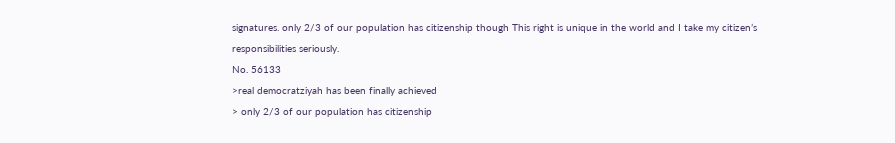signatures. only 2/3 of our population has citizenship though This right is unique in the world and I take my citizen’s responsibilities seriously.
No. 56133
>real democratziyah has been finally achieved
> only 2/3 of our population has citizenship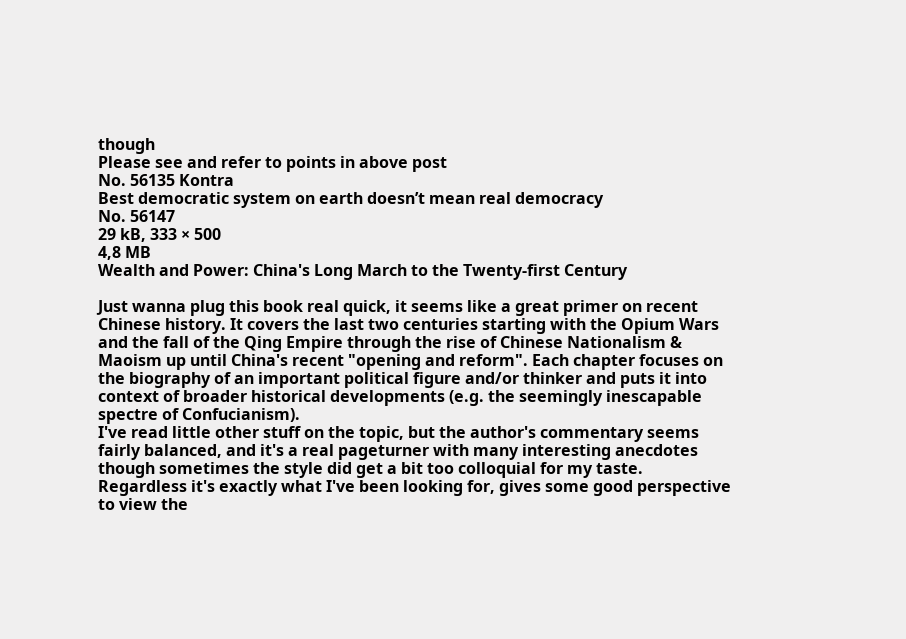though
Please see and refer to points in above post
No. 56135 Kontra
Best democratic system on earth doesn’t mean real democracy
No. 56147
29 kB, 333 × 500
4,8 MB
Wealth and Power: China's Long March to the Twenty-first Century

Just wanna plug this book real quick, it seems like a great primer on recent Chinese history. It covers the last two centuries starting with the Opium Wars and the fall of the Qing Empire through the rise of Chinese Nationalism & Maoism up until China's recent "opening and reform". Each chapter focuses on the biography of an important political figure and/or thinker and puts it into context of broader historical developments (e.g. the seemingly inescapable spectre of Confucianism).
I've read little other stuff on the topic, but the author's commentary seems fairly balanced, and it's a real pageturner with many interesting anecdotes though sometimes the style did get a bit too colloquial for my taste.
Regardless it's exactly what I've been looking for, gives some good perspective to view the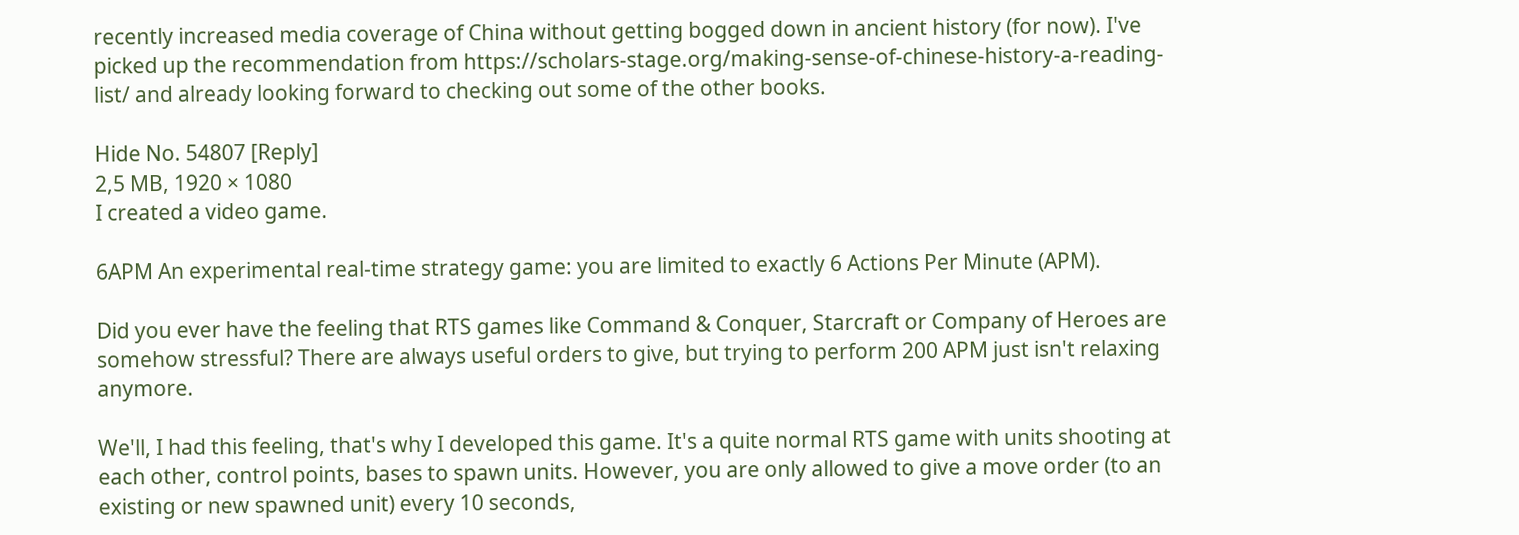recently increased media coverage of China without getting bogged down in ancient history (for now). I've picked up the recommendation from https://scholars-stage.org/making-sense-of-chinese-history-a-reading-list/ and already looking forward to checking out some of the other books.

Hide No. 54807 [Reply]
2,5 MB, 1920 × 1080
I created a video game.

6APM An experimental real-time strategy game: you are limited to exactly 6 Actions Per Minute (APM).

Did you ever have the feeling that RTS games like Command & Conquer, Starcraft or Company of Heroes are somehow stressful? There are always useful orders to give, but trying to perform 200 APM just isn't relaxing anymore.

We'll, I had this feeling, that's why I developed this game. It's a quite normal RTS game with units shooting at each other, control points, bases to spawn units. However, you are only allowed to give a move order (to an existing or new spawned unit) every 10 seconds,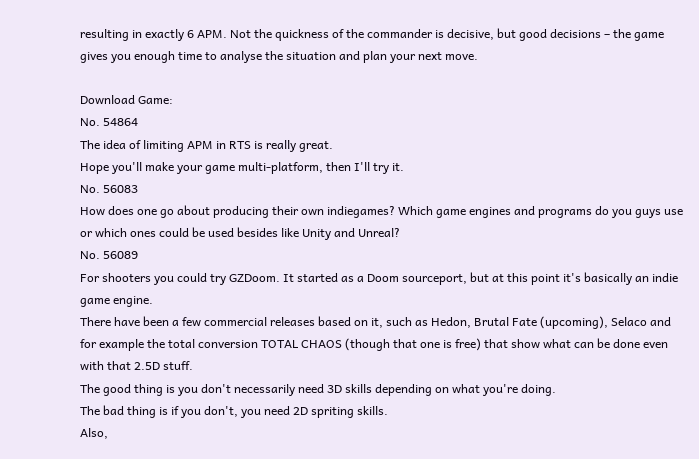resulting in exactly 6 APM. Not the quickness of the commander is decisive, but good decisions – the game gives you enough time to analyse the situation and plan your next move.

Download Game:
No. 54864
The idea of limiting APM in RTS is really great.
Hope you'll make your game multi-platform, then I'll try it.
No. 56083
How does one go about producing their own indiegames? Which game engines and programs do you guys use or which ones could be used besides like Unity and Unreal?
No. 56089
For shooters you could try GZDoom. It started as a Doom sourceport, but at this point it's basically an indie game engine.
There have been a few commercial releases based on it, such as Hedon, Brutal Fate (upcoming), Selaco and for example the total conversion TOTAL CHAOS (though that one is free) that show what can be done even with that 2.5D stuff.
The good thing is you don't necessarily need 3D skills depending on what you're doing.
The bad thing is if you don't, you need 2D spriting skills.
Also,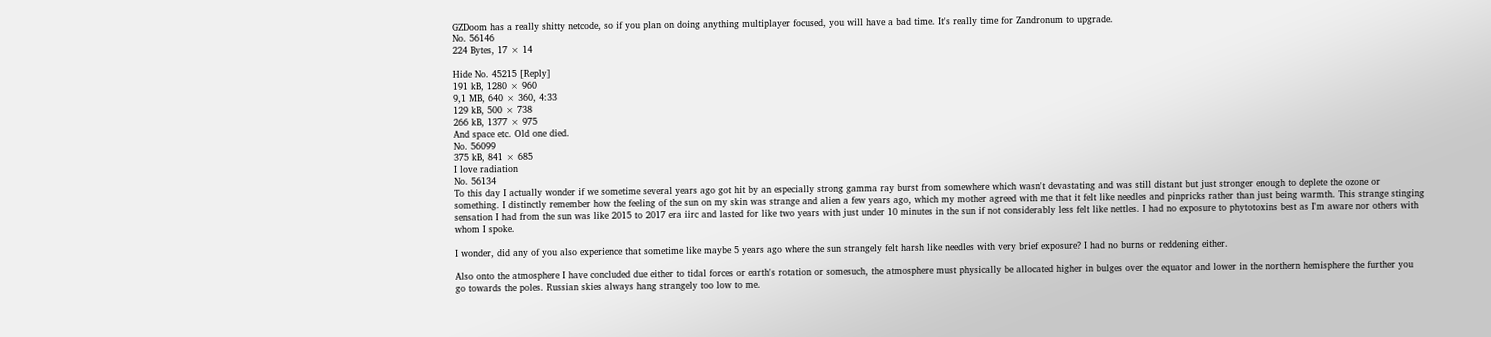GZDoom has a really shitty netcode, so if you plan on doing anything multiplayer focused, you will have a bad time. It's really time for Zandronum to upgrade.
No. 56146
224 Bytes, 17 × 14

Hide No. 45215 [Reply]
191 kB, 1280 × 960
9,1 MB, 640 × 360, 4:33
129 kB, 500 × 738
266 kB, 1377 × 975
And space etc. Old one died.
No. 56099
375 kB, 841 × 685
I love radiation
No. 56134
To this day I actually wonder if we sometime several years ago got hit by an especially strong gamma ray burst from somewhere which wasn't devastating and was still distant but just stronger enough to deplete the ozone or something. I distinctly remember how the feeling of the sun on my skin was strange and alien a few years ago, which my mother agreed with me that it felt like needles and pinpricks rather than just being warmth. This strange stinging sensation I had from the sun was like 2015 to 2017 era iirc and lasted for like two years with just under 10 minutes in the sun if not considerably less felt like nettles. I had no exposure to phytotoxins best as I'm aware nor others with whom I spoke.

I wonder, did any of you also experience that sometime like maybe 5 years ago where the sun strangely felt harsh like needles with very brief exposure? I had no burns or reddening either.

Also onto the atmosphere I have concluded due either to tidal forces or earth's rotation or somesuch, the atmosphere must physically be allocated higher in bulges over the equator and lower in the northern hemisphere the further you go towards the poles. Russian skies always hang strangely too low to me.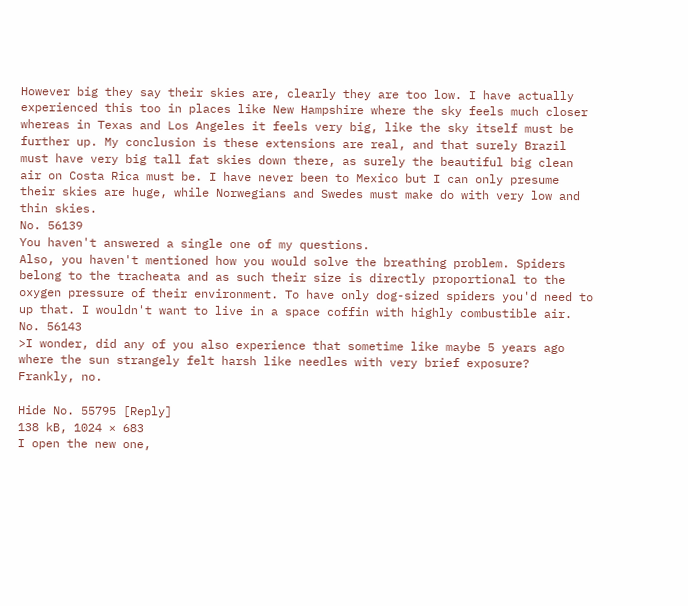However big they say their skies are, clearly they are too low. I have actually experienced this too in places like New Hampshire where the sky feels much closer whereas in Texas and Los Angeles it feels very big, like the sky itself must be further up. My conclusion is these extensions are real, and that surely Brazil must have very big tall fat skies down there, as surely the beautiful big clean air on Costa Rica must be. I have never been to Mexico but I can only presume their skies are huge, while Norwegians and Swedes must make do with very low and thin skies.
No. 56139
You haven't answered a single one of my questions.
Also, you haven't mentioned how you would solve the breathing problem. Spiders belong to the tracheata and as such their size is directly proportional to the oxygen pressure of their environment. To have only dog-sized spiders you'd need to up that. I wouldn't want to live in a space coffin with highly combustible air.
No. 56143
>I wonder, did any of you also experience that sometime like maybe 5 years ago where the sun strangely felt harsh like needles with very brief exposure?
Frankly, no.

Hide No. 55795 [Reply]
138 kB, 1024 × 683
I open the new one,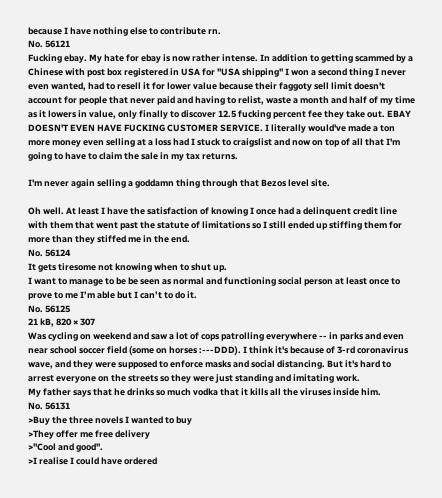because I have nothing else to contribute rn.
No. 56121
Fucking ebay. My hate for ebay is now rather intense. In addition to getting scammed by a Chinese with post box registered in USA for "USA shipping" I won a second thing I never even wanted, had to resell it for lower value because their faggoty sell limit doesn't account for people that never paid and having to relist, waste a month and half of my time as it lowers in value, only finally to discover 12.5 fucking percent fee they take out. EBAY DOESN'T EVEN HAVE FUCKING CUSTOMER SERVICE. I literally would've made a ton more money even selling at a loss had I stuck to craigslist and now on top of all that I'm going to have to claim the sale in my tax returns.

I'm never again selling a goddamn thing through that Bezos level site.

Oh well. At least I have the satisfaction of knowing I once had a delinquent credit line with them that went past the statute of limitations so I still ended up stiffing them for more than they stiffed me in the end.
No. 56124
It gets tiresome not knowing when to shut up.
I want to manage to be be seen as normal and functioning social person at least once to prove to me I’m able but I can’t to do it.
No. 56125
21 kB, 820 × 307
Was cycling on weekend and saw a lot of cops patrolling everywhere -- in parks and even near school soccer field (some on horses :---DDD). I think it's because of 3-rd coronavirus wave, and they were supposed to enforce masks and social distancing. But it's hard to arrest everyone on the streets so they were just standing and imitating work.
My father says that he drinks so much vodka that it kills all the viruses inside him.
No. 56131
>Buy the three novels I wanted to buy
>They offer me free delivery
>"Cool and good".
>I realise I could have ordered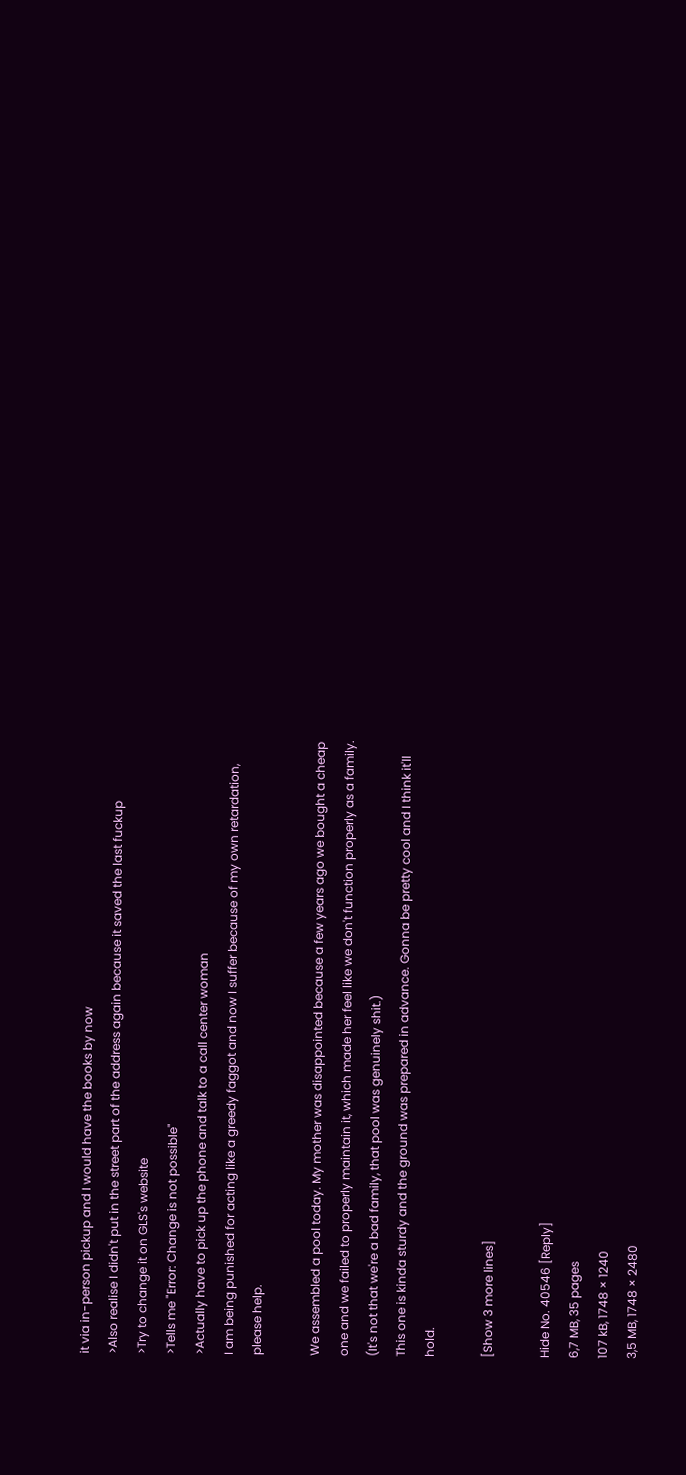it via in-person pickup and I would have the books by now
>Also realise I didn't put in the street part of the address again because it saved the last fuckup
>Try to change it on GLS's website
>Tells me "Error: Change is not possible"
>Actually have to pick up the phone and talk to a call center woman
I am being punished for acting like a greedy faggot and now I suffer because of my own retardation, please help.

We assembled a pool today. My mother was disappointed because a few years ago we bought a cheap one and we failed to properly maintain it, which made her feel like we don't function properly as a family. (It's not that we're a bad family, that pool was genuinely shit.)
This one is kinda sturdy and the ground was prepared in advance. Gonna be pretty cool and I think it'll hold.

[Show 3 more lines]

Hide No. 40546 [Reply]
6,7 MB, 35 pages
107 kB, 1748 × 1240
3,5 MB, 1748 × 2480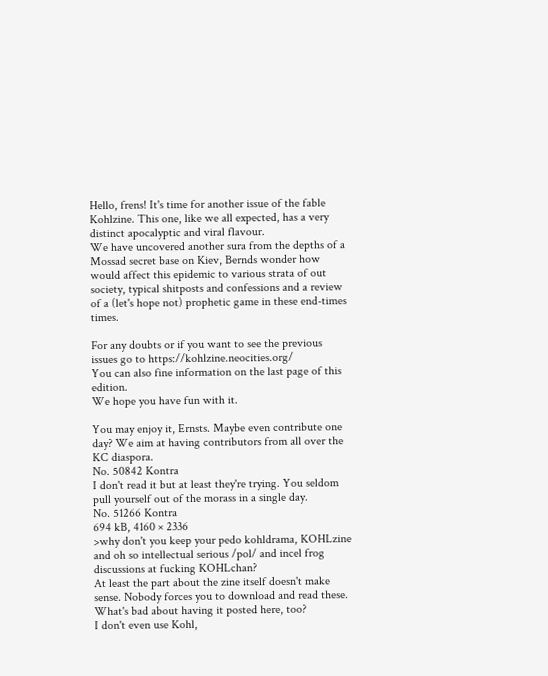Hello, frens! It's time for another issue of the fable Kohlzine. This one, like we all expected, has a very distinct apocalyptic and viral flavour.
We have uncovered another sura from the depths of a Mossad secret base on Kiev, Bernds wonder how would affect this epidemic to various strata of out society, typical shitposts and confessions and a review of a (let's hope not) prophetic game in these end-times times.

For any doubts or if you want to see the previous issues go to https://kohlzine.neocities.org/
You can also fine information on the last page of this edition.
We hope you have fun with it.

You may enjoy it, Ernsts. Maybe even contribute one day? We aim at having contributors from all over the KC diaspora.
No. 50842 Kontra
I don't read it but at least they're trying. You seldom pull yourself out of the morass in a single day.
No. 51266 Kontra
694 kB, 4160 × 2336
>why don't you keep your pedo kohldrama, KOHLzine and oh so intellectual serious /pol/ and incel frog discussions at fucking KOHLchan?
At least the part about the zine itself doesn't make sense. Nobody forces you to download and read these. What's bad about having it posted here, too?
I don't even use Kohl,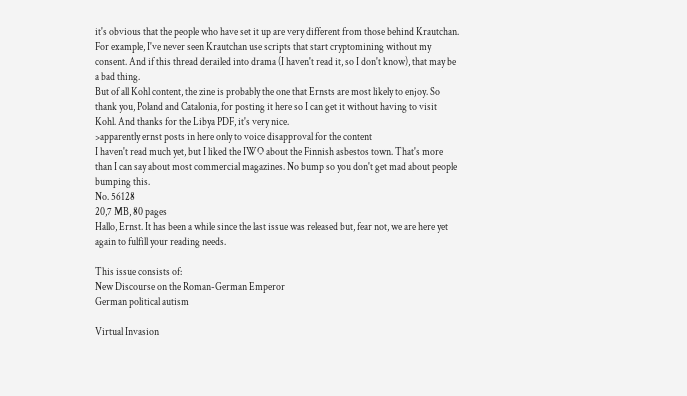it's obvious that the people who have set it up are very different from those behind Krautchan. For example, I've never seen Krautchan use scripts that start cryptomining without my consent. And if this thread derailed into drama (I haven't read it, so I don't know), that may be a bad thing.
But of all Kohl content, the zine is probably the one that Ernsts are most likely to enjoy. So thank you, Poland and Catalonia, for posting it here so I can get it without having to visit Kohl. And thanks for the Libya PDF, it's very nice.
>apparently ernst posts in here only to voice disapproval for the content
I haven't read much yet, but I liked the IWO about the Finnish asbestos town. That's more than I can say about most commercial magazines. No bump so you don't get mad about people bumping this.
No. 56128
20,7 MB, 80 pages
Hallo, Ernst. It has been a while since the last issue was released but, fear not, we are here yet again to fulfill your reading needs.

This issue consists of:
New Discourse on the Roman-German Emperor
German political autism

Virtual Invasion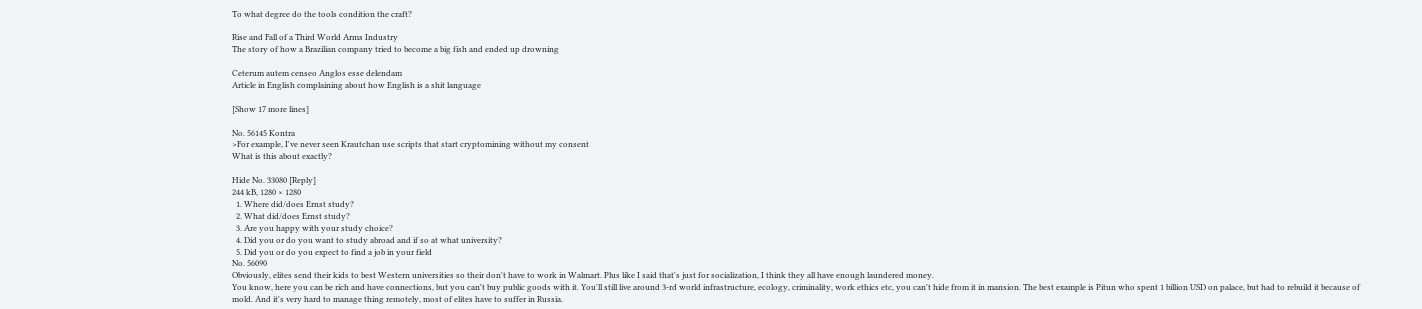To what degree do the tools condition the craft?

Rise and Fall of a Third World Arms Industry
The story of how a Brazilian company tried to become a big fish and ended up drowning

Ceterum autem censeo Anglos esse delendam
Article in English complaining about how English is a shit language

[Show 17 more lines]

No. 56145 Kontra
>For example, I've never seen Krautchan use scripts that start cryptomining without my consent
What is this about exactly?

Hide No. 33080 [Reply]
244 kB, 1280 × 1280
  1. Where did/does Ernst study?
  2. What did/does Ernst study?
  3. Are you happy with your study choice?
  4. Did you or do you want to study abroad and if so at what university?
  5. Did you or do you expect to find a job in your field
No. 56090
Obviously, elites send their kids to best Western universities so their don't have to work in Walmart. Plus like I said that's just for socialization, I think they all have enough laundered money.
You know, here you can be rich and have connections, but you can't buy public goods with it. You'll still live around 3-rd world infrastructure, ecology, criminality, work ethics etc, you can't hide from it in mansion. The best example is Pitun who spent 1 billion USD on palace, but had to rebuild it because of mold. And it's very hard to manage thing remotely, most of elites have to suffer in Russia.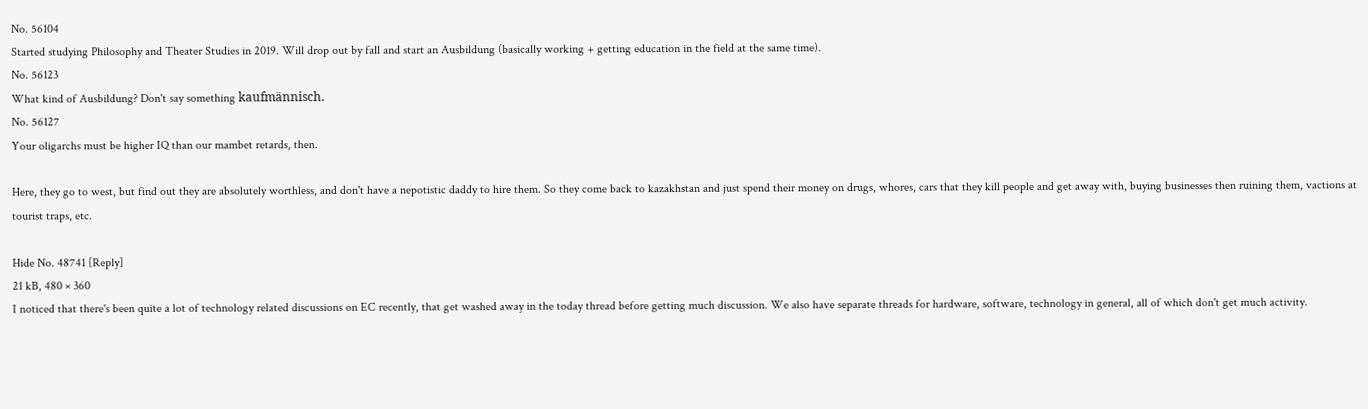No. 56104
Started studying Philosophy and Theater Studies in 2019. Will drop out by fall and start an Ausbildung (basically working + getting education in the field at the same time).
No. 56123
What kind of Ausbildung? Don't say something kaufmännisch.
No. 56127
Your oligarchs must be higher IQ than our mambet retards, then.

Here, they go to west, but find out they are absolutely worthless, and don't have a nepotistic daddy to hire them. So they come back to kazakhstan and just spend their money on drugs, whores, cars that they kill people and get away with, buying businesses then ruining them, vactions at tourist traps, etc.

Hide No. 48741 [Reply]
21 kB, 480 × 360
I noticed that there's been quite a lot of technology related discussions on EC recently, that get washed away in the today thread before getting much discussion. We also have separate threads for hardware, software, technology in general, all of which don't get much activity.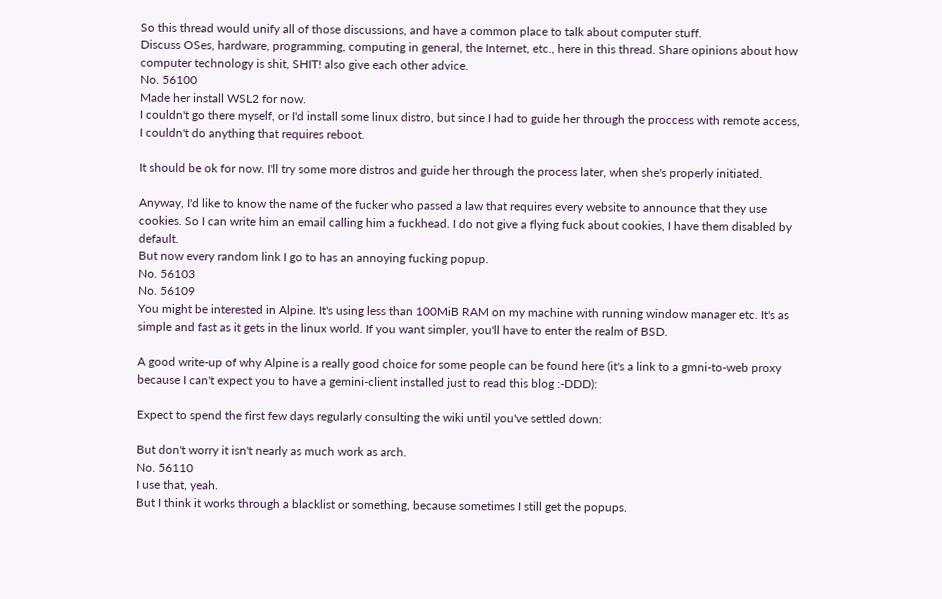So this thread would unify all of those discussions, and have a common place to talk about computer stuff.
Discuss OSes, hardware, programming, computing in general, the Internet, etc., here in this thread. Share opinions about how computer technology is shit, SHIT! also give each other advice.
No. 56100
Made her install WSL2 for now.
I couldn't go there myself, or I'd install some linux distro, but since I had to guide her through the proccess with remote access, I couldn't do anything that requires reboot.

It should be ok for now. I'll try some more distros and guide her through the process later, when she's properly initiated.

Anyway, I'd like to know the name of the fucker who passed a law that requires every website to announce that they use cookies. So I can write him an email calling him a fuckhead. I do not give a flying fuck about cookies, I have them disabled by default.
But now every random link I go to has an annoying fucking popup.
No. 56103
No. 56109
You might be interested in Alpine. It's using less than 100MiB RAM on my machine with running window manager etc. It's as simple and fast as it gets in the linux world. If you want simpler, you'll have to enter the realm of BSD.

A good write-up of why Alpine is a really good choice for some people can be found here (it's a link to a gmni-to-web proxy because I can't expect you to have a gemini-client installed just to read this blog :-DDD):

Expect to spend the first few days regularly consulting the wiki until you've settled down:

But don't worry it isn't nearly as much work as arch.
No. 56110
I use that, yeah.
But I think it works through a blacklist or something, because sometimes I still get the popups.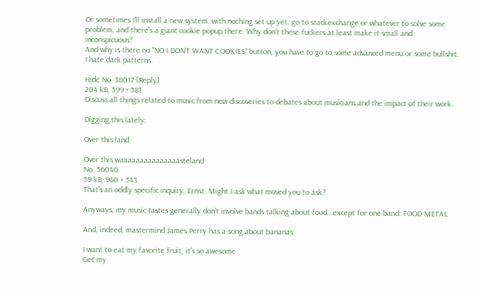Or sometimes I'll install a new system, with nothing set up yet, go to stackexchange or whatever to solve some problem, and there's a giant cookie popup there. Why don't these fuckers at least make it small and inconspicuous?
And why is there no "NO I DON'T WANT COOKIES" button, you have to go to some advanced menu or some bullshit. I hate dark patterns.

Hide No. 38017 [Reply]
204 kB, 599 × 581
Discuss all things related to music from new discoveries to debates about musicians and the impact of their work.

Digging this lately:

Over this land

Over this waaaaaaaaaaaaaaasteland
No. 56040
59 kB, 960 × 543
That's an oddly specific inquiry, Ernst. Might I ask what moved you to ask?

Anyways, my music tastes generally don't involve bands talking about food...except for one band: FOOD METAL

And, indeed, mastermind James Perry has a song about bananas:

I want to eat my favorite fruit, it's so awesome
Get my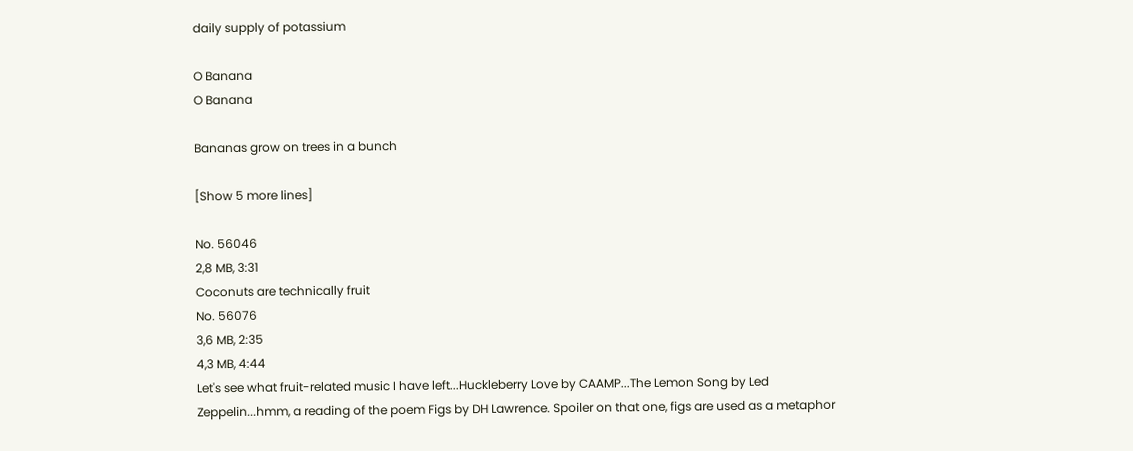daily supply of potassium

O Banana
O Banana

Bananas grow on trees in a bunch

[Show 5 more lines]

No. 56046
2,8 MB, 3:31
Coconuts are technically fruit
No. 56076
3,6 MB, 2:35
4,3 MB, 4:44
Let's see what fruit-related music I have left...Huckleberry Love by CAAMP...The Lemon Song by Led Zeppelin...hmm, a reading of the poem Figs by DH Lawrence. Spoiler on that one, figs are used as a metaphor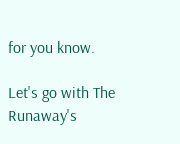for you know.

Let's go with The Runaway's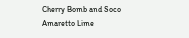Cherry Bomb and Soco Amaretto Lime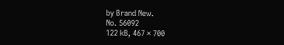by Brand New.
No. 56092
122 kB, 467 × 700